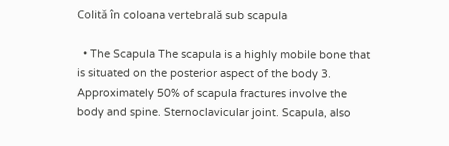Colită în coloana vertebrală sub scapula

  • The Scapula The scapula is a highly mobile bone that is situated on the posterior aspect of the body 3. Approximately 50% of scapula fractures involve the body and spine. Sternoclavicular joint. Scapula, also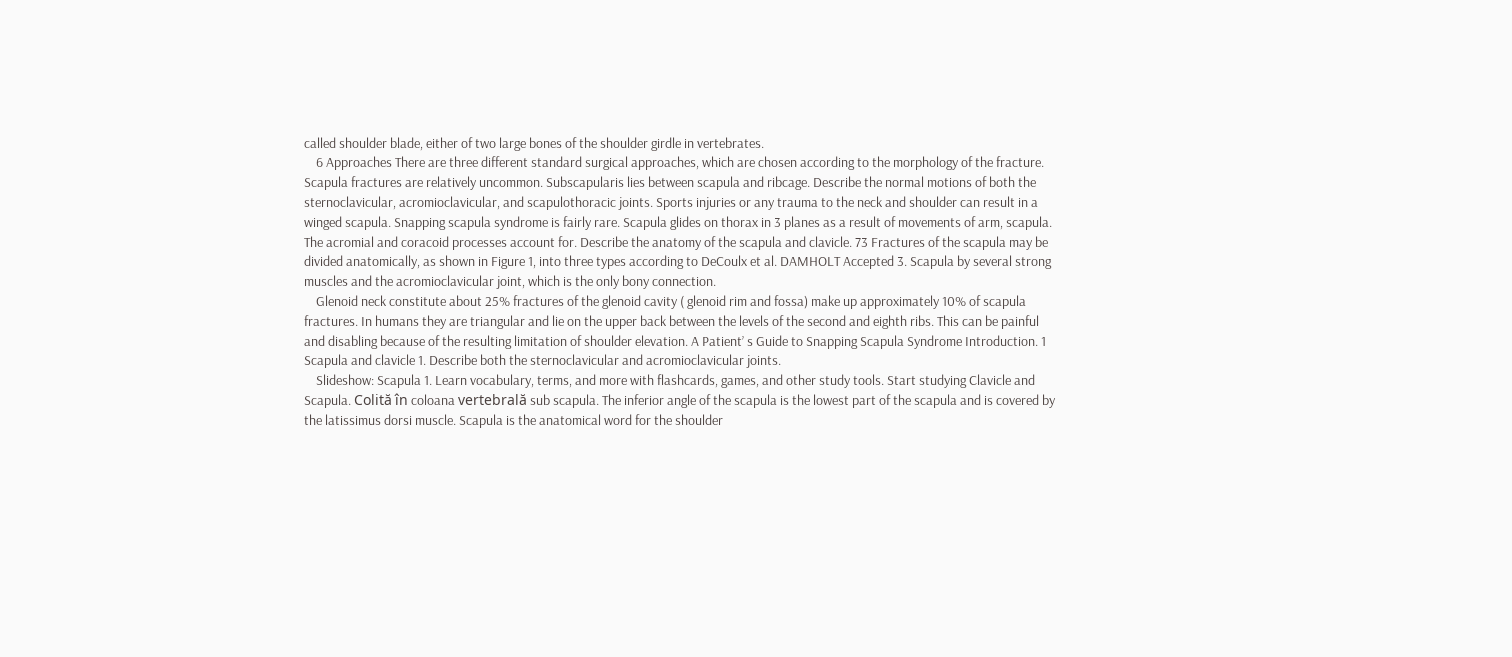called shoulder blade, either of two large bones of the shoulder girdle in vertebrates.
    6 Approaches There are three different standard surgical approaches, which are chosen according to the morphology of the fracture. Scapula fractures are relatively uncommon. Subscapularis lies between scapula and ribcage. Describe the normal motions of both the sternoclavicular, acromioclavicular, and scapulothoracic joints. Sports injuries or any trauma to the neck and shoulder can result in a winged scapula. Snapping scapula syndrome is fairly rare. Scapula glides on thorax in 3 planes as a result of movements of arm, scapula. The acromial and coracoid processes account for. Describe the anatomy of the scapula and clavicle. 73 Fractures of the scapula may be divided anatomically, as shown in Figure 1, into three types according to DeCoulx et al. DAMHOLT Accepted 3. Scapula by several strong muscles and the acromioclavicular joint, which is the only bony connection.
    Glenoid neck constitute about 25% fractures of the glenoid cavity ( glenoid rim and fossa) make up approximately 10% of scapula fractures. In humans they are triangular and lie on the upper back between the levels of the second and eighth ribs. This can be painful and disabling because of the resulting limitation of shoulder elevation. A Patient’ s Guide to Snapping Scapula Syndrome Introduction. 1 Scapula and clavicle 1. Describe both the sternoclavicular and acromioclavicular joints.
    Slideshow: Scapula 1. Learn vocabulary, terms, and more with flashcards, games, and other study tools. Start studying Clavicle and Scapula. Colită în coloana vertebrală sub scapula. The inferior angle of the scapula is the lowest part of the scapula and is covered by the latissimus dorsi muscle. Scapula is the anatomical word for the shoulder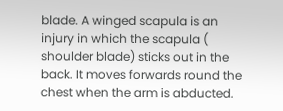blade. A winged scapula is an injury in which the scapula ( shoulder blade) sticks out in the back. It moves forwards round the chest when the arm is abducted.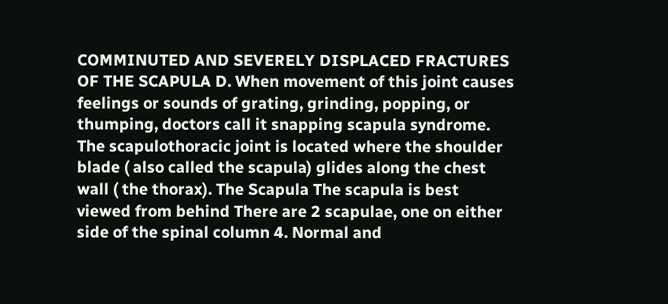COMMINUTED AND SEVERELY DISPLACED FRACTURES OF THE SCAPULA D. When movement of this joint causes feelings or sounds of grating, grinding, popping, or thumping, doctors call it snapping scapula syndrome. The scapulothoracic joint is located where the shoulder blade ( also called the scapula) glides along the chest wall ( the thorax). The Scapula The scapula is best viewed from behind There are 2 scapulae, one on either side of the spinal column 4. Normal and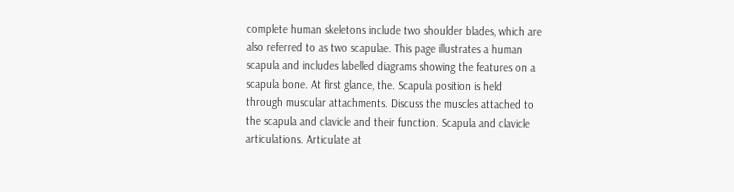complete human skeletons include two shoulder blades, which are also referred to as two scapulae. This page illustrates a human scapula and includes labelled diagrams showing the features on a scapula bone. At first glance, the. Scapula position is held through muscular attachments. Discuss the muscles attached to the scapula and clavicle and their function. Scapula and clavicle articulations. Articulate at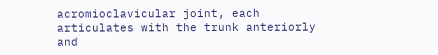acromioclavicular joint, each articulates with the trunk anteriorly and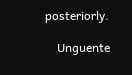posteriorly.

    Unguente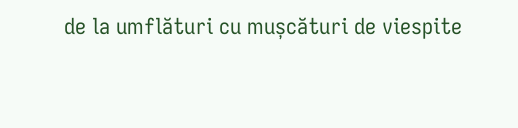de la umflături cu mușcături de viespite